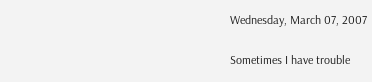Wednesday, March 07, 2007

Sometimes I have trouble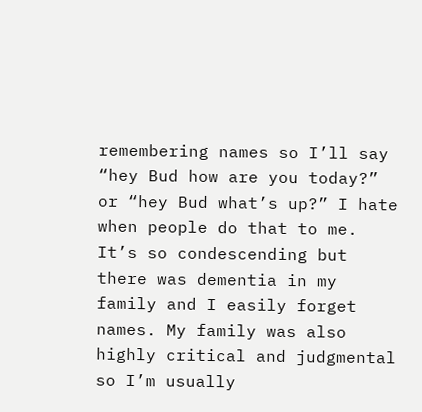remembering names so I’ll say “hey Bud how are you today?” or “hey Bud what’s up?” I hate when people do that to me. It’s so condescending but there was dementia in my family and I easily forget names. My family was also highly critical and judgmental so I’m usually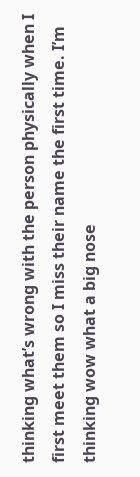thinking what’s wrong with the person physically when I first meet them so I miss their name the first time. I’m thinking wow what a big nose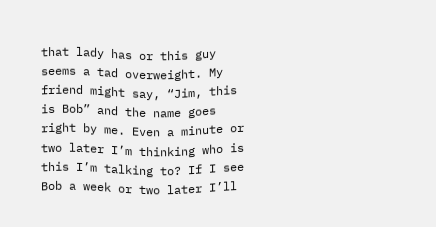that lady has or this guy seems a tad overweight. My friend might say, “Jim, this is Bob” and the name goes right by me. Even a minute or two later I’m thinking who is this I’m talking to? If I see Bob a week or two later I’ll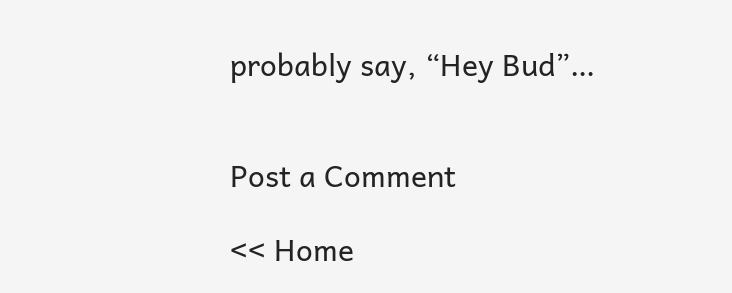probably say, “Hey Bud”…


Post a Comment

<< Home